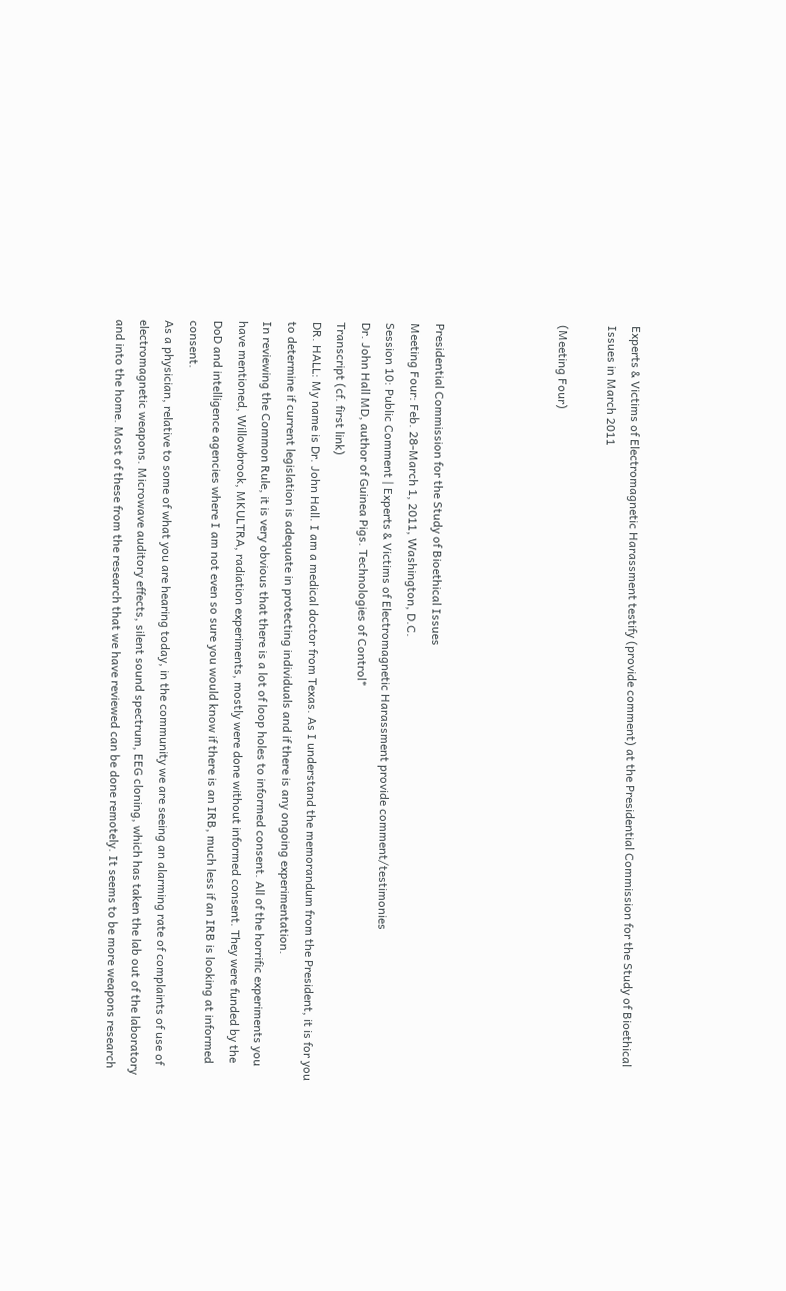Experts & Victims of Electromagnetic Harassment testify (provide comment) at the Presidential Commission for the Study of Bioethical Issues in March 2011

(Meeting Four)




Presidential Commission for the Study of Bioethical Issues
Meeting Four: Feb. 28-March 1, 2011, Washington, D.C.
Session 10: Public Comment | Experts & Victims of Electromagnetic Harassment provide comment/testimonies
Dr. John Hall MD, author of Guinea Pigs. Technologies of Control*
Transcript (cf. first link)
DR. HALL: My name is Dr. John Hall. I am a medical doctor from Texas. As I understand the memorandum from the President, it is for you to determine if current legislation is adequate in protecting individuals and if there is any ongoing experimentation.
In reviewing the Common Rule, it is very obvious that there is a lot of loop holes to informed consent. All of the horrific experiments you have mentioned, Willowbrook, MKULTRA, radiation experiments, mostly were done without informed consent. They were funded by the DoD and intelligence agencies where I am not even so sure you would know if there is an IRB, much less if an IRB is looking at informed consent.
As a physician, relative to some of what you are hearing today, in the community we are seeing an alarming rate of complaints of use of electromagnetic weapons. Microwave auditory effects, silent sound spectrum, EEG cloning, which has taken the lab out of the laboratory and into the home. Most of these from the research that we have reviewed can be done remotely. It seems to be more weapons research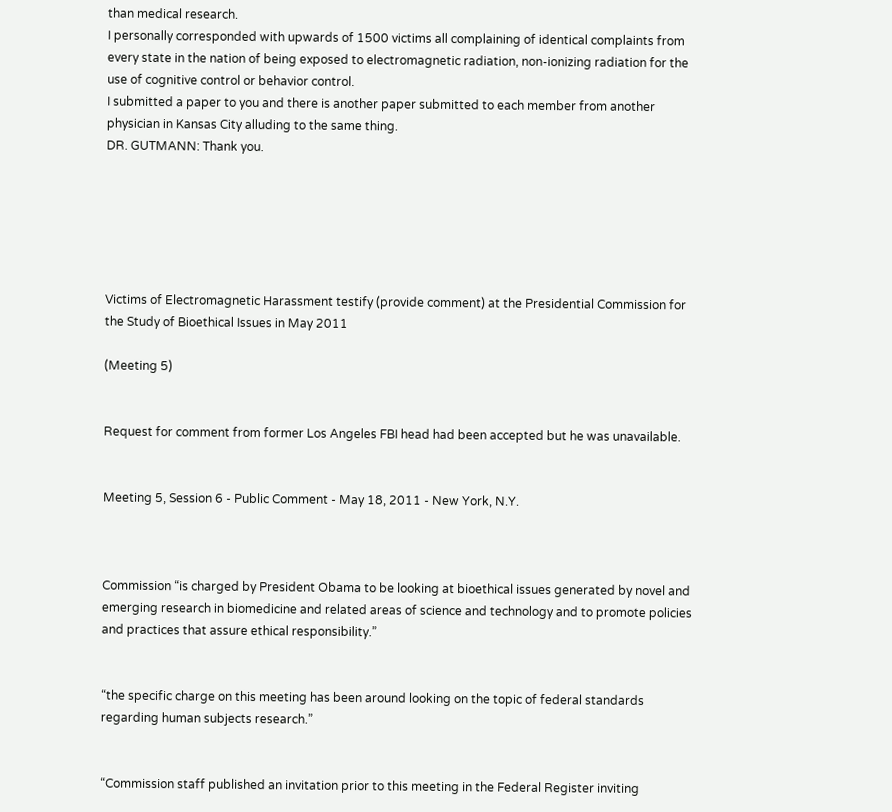than medical research.
I personally corresponded with upwards of 1500 victims all complaining of identical complaints from every state in the nation of being exposed to electromagnetic radiation, non-ionizing radiation for the use of cognitive control or behavior control.
I submitted a paper to you and there is another paper submitted to each member from another physician in Kansas City alluding to the same thing.
DR. GUTMANN: Thank you.






Victims of Electromagnetic Harassment testify (provide comment) at the Presidential Commission for the Study of Bioethical Issues in May 2011

(Meeting 5)


Request for comment from former Los Angeles FBI head had been accepted but he was unavailable.


Meeting 5, Session 6 - Public Comment - May 18, 2011 - New York, N.Y.



Commission “is charged by President Obama to be looking at bioethical issues generated by novel and emerging research in biomedicine and related areas of science and technology and to promote policies and practices that assure ethical responsibility.”


“the specific charge on this meeting has been around looking on the topic of federal standards regarding human subjects research.”


“Commission staff published an invitation prior to this meeting in the Federal Register inviting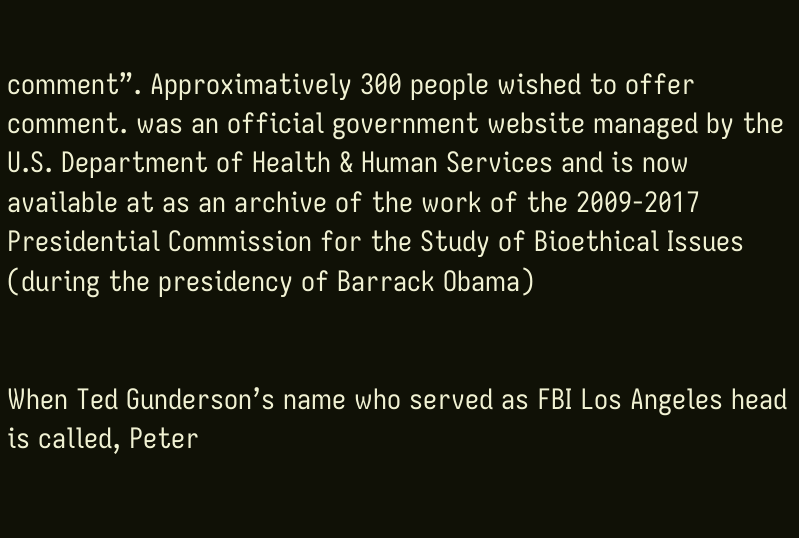comment”. Approximatively 300 people wished to offer comment. was an official government website managed by the U.S. Department of Health & Human Services and is now available at as an archive of the work of the 2009-2017 Presidential Commission for the Study of Bioethical Issues (during the presidency of Barrack Obama)


When Ted Gunderson’s name who served as FBI Los Angeles head is called, Peter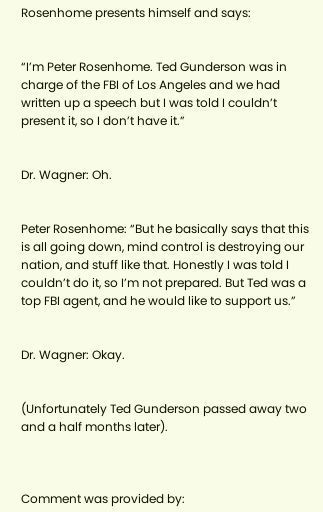Rosenhome presents himself and says:


“I’m Peter Rosenhome. Ted Gunderson was in charge of the FBI of Los Angeles and we had written up a speech but I was told I couldn’t present it, so I don’t have it.”


Dr. Wagner: Oh.


Peter Rosenhome: “But he basically says that this is all going down, mind control is destroying our nation, and stuff like that. Honestly I was told I couldn’t do it, so I’m not prepared. But Ted was a top FBI agent, and he would like to support us.”


Dr. Wagner: Okay.


(Unfortunately Ted Gunderson passed away two and a half months later).



Comment was provided by: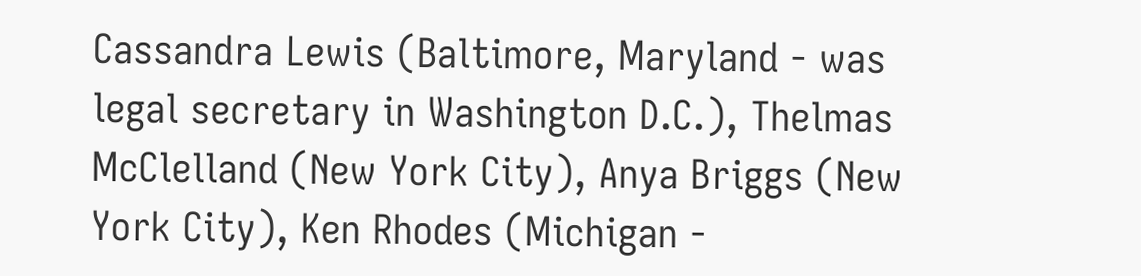Cassandra Lewis (Baltimore, Maryland - was legal secretary in Washington D.C.), Thelmas McClelland (New York City), Anya Briggs (New York City), Ken Rhodes (Michigan -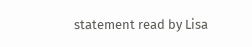statement read by Lisa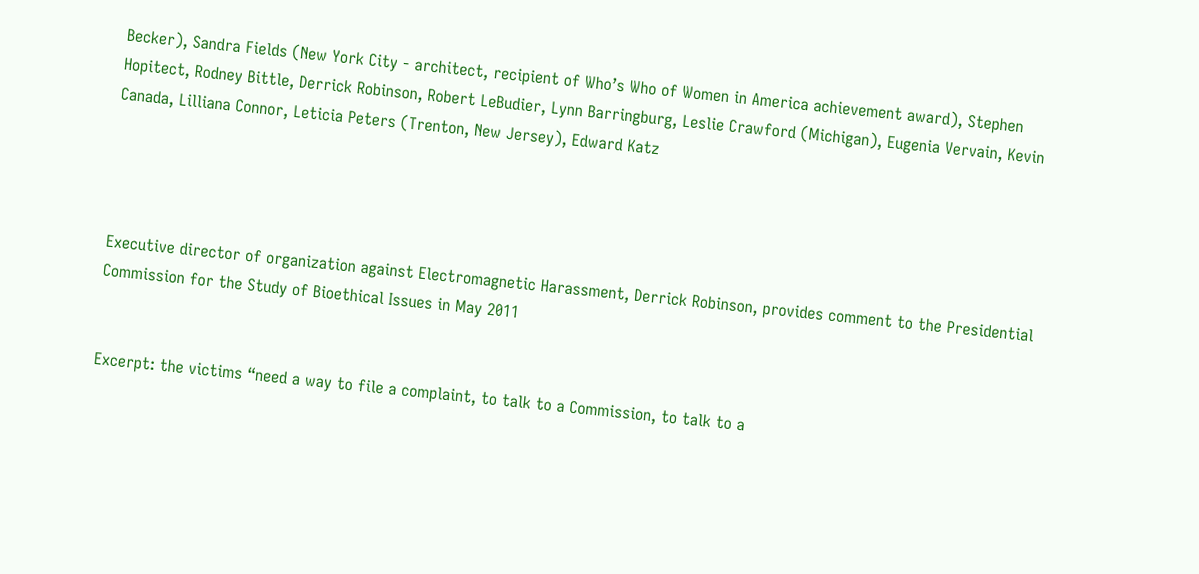Becker), Sandra Fields (New York City - architect, recipient of Who’s Who of Women in America achievement award), Stephen Hopitect, Rodney Bittle, Derrick Robinson, Robert LeBudier, Lynn Barringburg, Leslie Crawford (Michigan), Eugenia Vervain, Kevin Canada, Lilliana Connor, Leticia Peters (Trenton, New Jersey), Edward Katz




Executive director of organization against Electromagnetic Harassment, Derrick Robinson, provides comment to the Presidential Commission for the Study of Bioethical Issues in May 2011


Excerpt: the victims “need a way to file a complaint, to talk to a Commission, to talk to a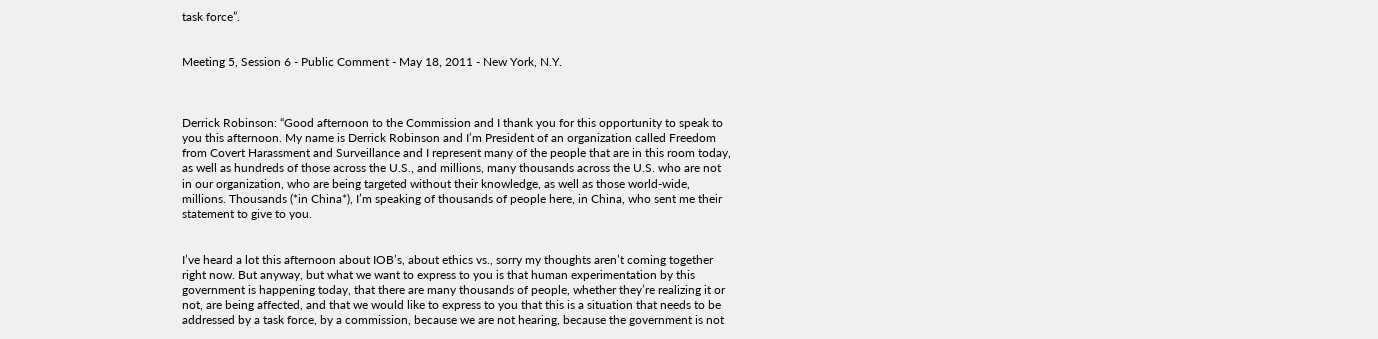task force”.


Meeting 5, Session 6 - Public Comment - May 18, 2011 - New York, N.Y.



Derrick Robinson: “Good afternoon to the Commission and I thank you for this opportunity to speak to you this afternoon. My name is Derrick Robinson and I’m President of an organization called Freedom from Covert Harassment and Surveillance and I represent many of the people that are in this room today, as well as hundreds of those across the U.S., and millions, many thousands across the U.S. who are not in our organization, who are being targeted without their knowledge, as well as those world-wide, millions. Thousands (*in China*), I’m speaking of thousands of people here, in China, who sent me their statement to give to you.


I’ve heard a lot this afternoon about IOB’s, about ethics vs., sorry my thoughts aren’t coming together right now. But anyway, but what we want to express to you is that human experimentation by this government is happening today, that there are many thousands of people, whether they’re realizing it or not, are being affected, and that we would like to express to you that this is a situation that needs to be addressed by a task force, by a commission, because we are not hearing, because the government is not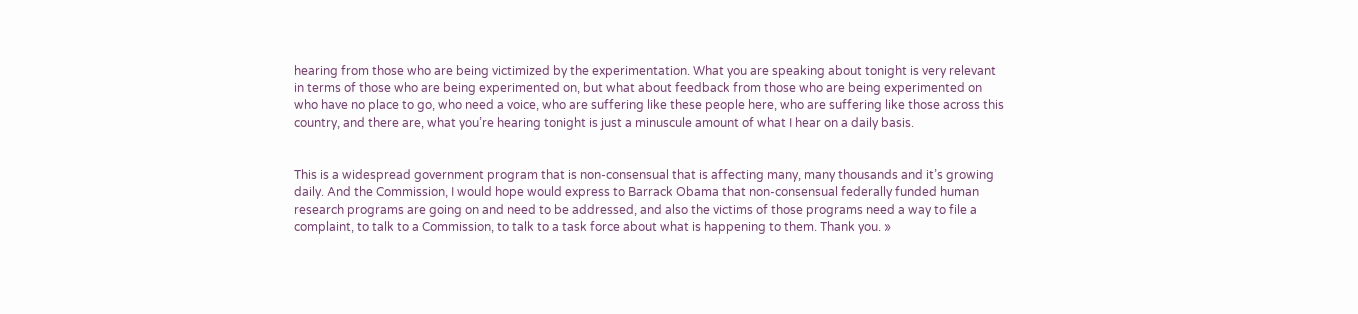hearing from those who are being victimized by the experimentation. What you are speaking about tonight is very relevant in terms of those who are being experimented on, but what about feedback from those who are being experimented on who have no place to go, who need a voice, who are suffering like these people here, who are suffering like those across this country, and there are, what you’re hearing tonight is just a minuscule amount of what I hear on a daily basis.


This is a widespread government program that is non-consensual that is affecting many, many thousands and it’s growing daily. And the Commission, I would hope would express to Barrack Obama that non-consensual federally funded human research programs are going on and need to be addressed, and also the victims of those programs need a way to file a complaint, to talk to a Commission, to talk to a task force about what is happening to them. Thank you. »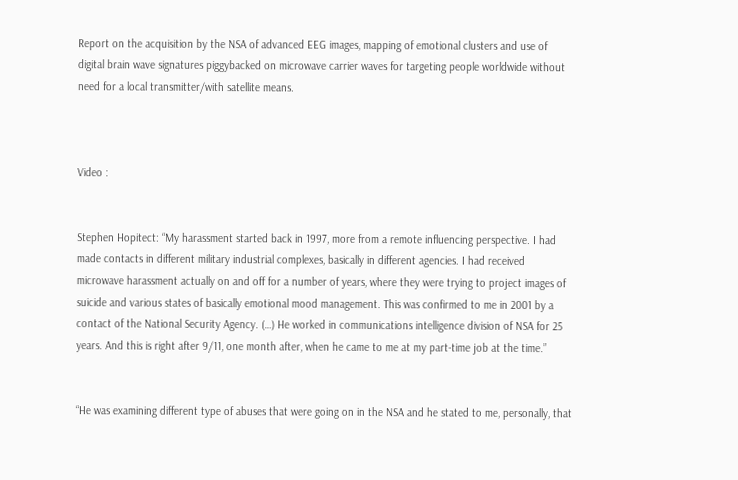Report on the acquisition by the NSA of advanced EEG images, mapping of emotional clusters and use of digital brain wave signatures piggybacked on microwave carrier waves for targeting people worldwide without need for a local transmitter/with satellite means.



Video :


Stephen Hopitect: “My harassment started back in 1997, more from a remote influencing perspective. I had made contacts in different military industrial complexes, basically in different agencies. I had received microwave harassment actually on and off for a number of years, where they were trying to project images of suicide and various states of basically emotional mood management. This was confirmed to me in 2001 by a contact of the National Security Agency. (…) He worked in communications intelligence division of NSA for 25 years. And this is right after 9/11, one month after, when he came to me at my part-time job at the time.”


“He was examining different type of abuses that were going on in the NSA and he stated to me, personally, that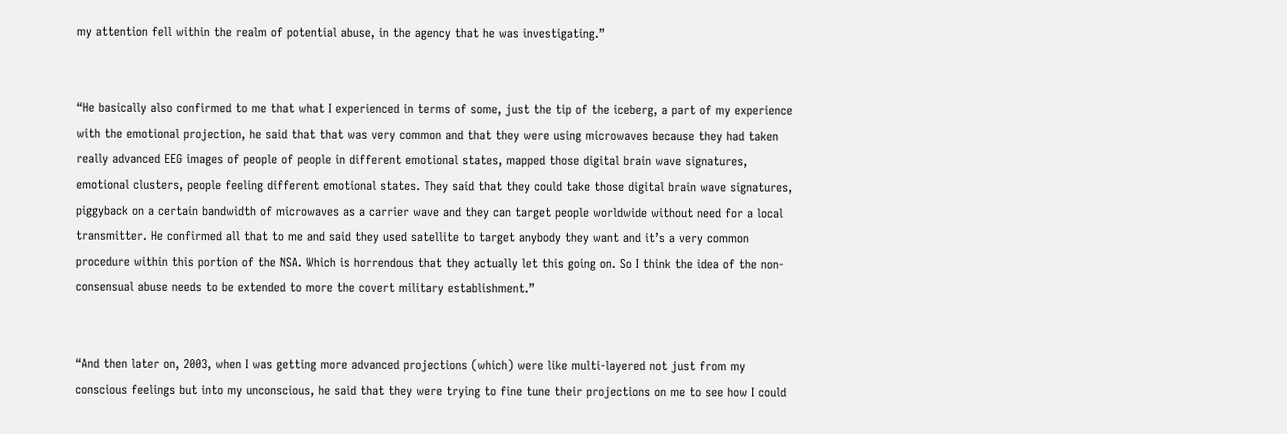my attention fell within the realm of potential abuse, in the agency that he was investigating.”


“He basically also confirmed to me that what I experienced in terms of some, just the tip of the iceberg, a part of my experience with the emotional projection, he said that that was very common and that they were using microwaves because they had taken really advanced EEG images of people of people in different emotional states, mapped those digital brain wave signatures, emotional clusters, people feeling different emotional states. They said that they could take those digital brain wave signatures, piggyback on a certain bandwidth of microwaves as a carrier wave and they can target people worldwide without need for a local transmitter. He confirmed all that to me and said they used satellite to target anybody they want and it’s a very common procedure within this portion of the NSA. Which is horrendous that they actually let this going on. So I think the idea of the non-consensual abuse needs to be extended to more the covert military establishment.”


“And then later on, 2003, when I was getting more advanced projections (which) were like multi-layered not just from my conscious feelings but into my unconscious, he said that they were trying to fine tune their projections on me to see how I could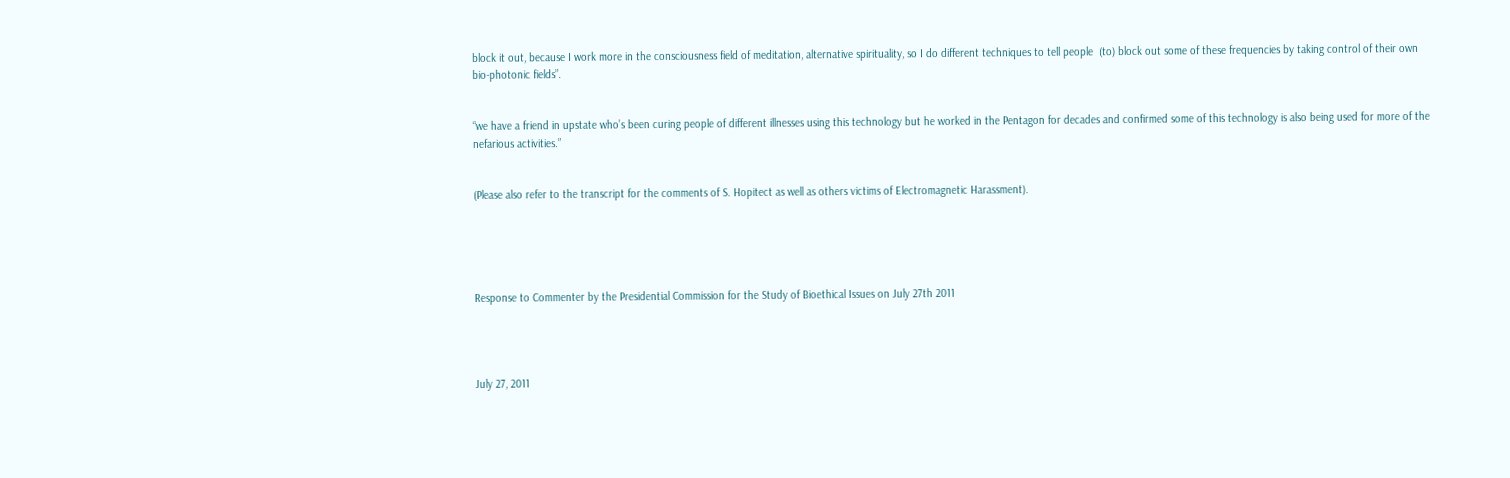block it out, because I work more in the consciousness field of meditation, alternative spirituality, so I do different techniques to tell people  (to) block out some of these frequencies by taking control of their own bio-photonic fields”.


“we have a friend in upstate who’s been curing people of different illnesses using this technology but he worked in the Pentagon for decades and confirmed some of this technology is also being used for more of the nefarious activities.”


(Please also refer to the transcript for the comments of S. Hopitect as well as others victims of Electromagnetic Harassment).





Response to Commenter by the Presidential Commission for the Study of Bioethical Issues on July 27th 2011




July 27, 2011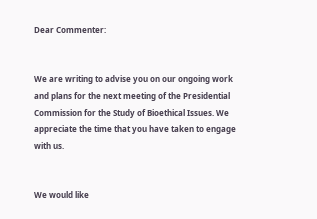Dear Commenter:


We are writing to advise you on our ongoing work and plans for the next meeting of the Presidential Commission for the Study of Bioethical Issues. We appreciate the time that you have taken to engage with us.


We would like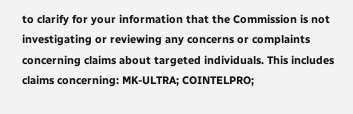to clarify for your information that the Commission is not investigating or reviewing any concerns or complaints concerning claims about targeted individuals. This includes claims concerning: MK-ULTRA; COINTELPRO;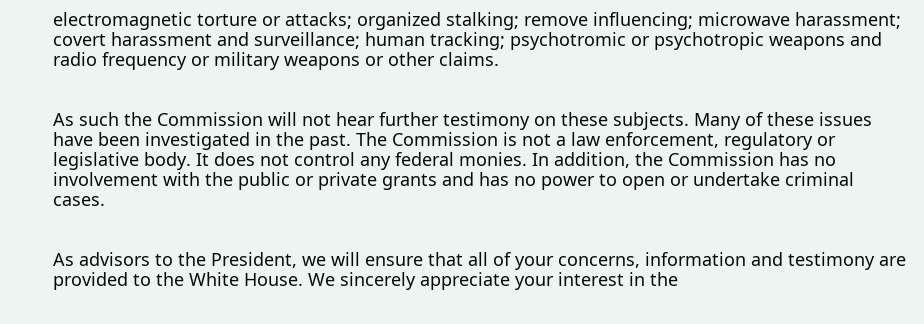electromagnetic torture or attacks; organized stalking; remove influencing; microwave harassment; covert harassment and surveillance; human tracking; psychotromic or psychotropic weapons and radio frequency or military weapons or other claims.


As such the Commission will not hear further testimony on these subjects. Many of these issues have been investigated in the past. The Commission is not a law enforcement, regulatory or legislative body. It does not control any federal monies. In addition, the Commission has no involvement with the public or private grants and has no power to open or undertake criminal cases.


As advisors to the President, we will ensure that all of your concerns, information and testimony are provided to the White House. We sincerely appreciate your interest in the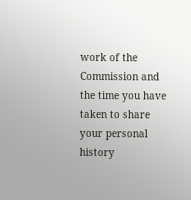work of the Commission and the time you have taken to share your personal history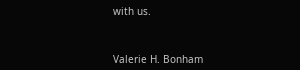with us.



Valerie H. Bonham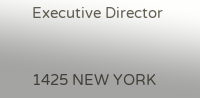Executive Director


1425 NEW YORK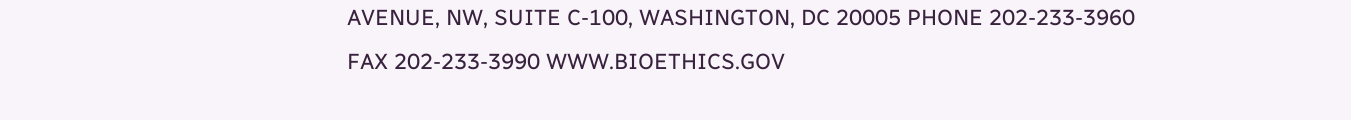AVENUE, NW, SUITE C-100, WASHINGTON, DC 20005 PHONE 202-233-3960 FAX 202-233-3990 WWW.BIOETHICS.GOV